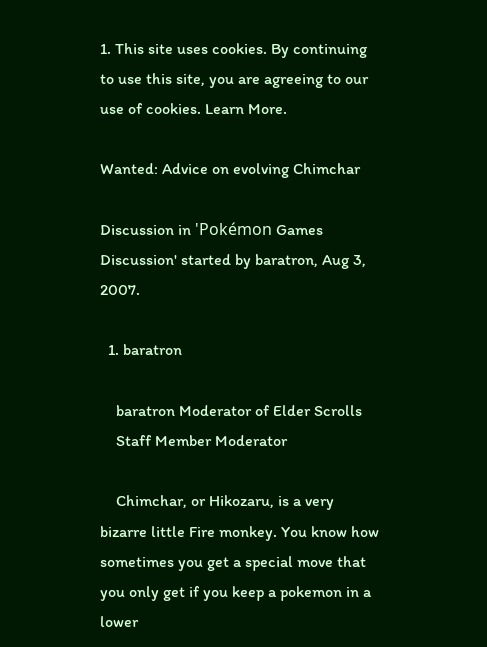1. This site uses cookies. By continuing to use this site, you are agreeing to our use of cookies. Learn More.

Wanted: Advice on evolving Chimchar

Discussion in 'Pokémon Games Discussion' started by baratron, Aug 3, 2007.

  1. baratron

    baratron Moderator of Elder Scrolls
    Staff Member Moderator

    Chimchar, or Hikozaru, is a very bizarre little Fire monkey. You know how sometimes you get a special move that you only get if you keep a pokemon in a lower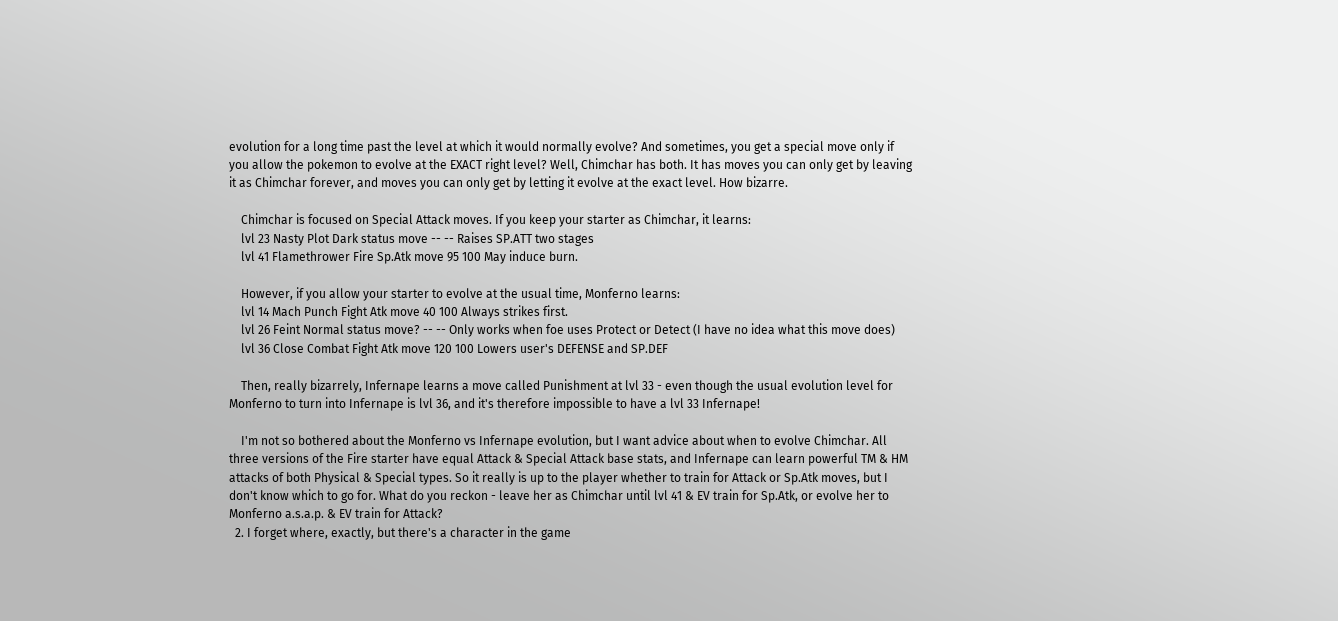evolution for a long time past the level at which it would normally evolve? And sometimes, you get a special move only if you allow the pokemon to evolve at the EXACT right level? Well, Chimchar has both. It has moves you can only get by leaving it as Chimchar forever, and moves you can only get by letting it evolve at the exact level. How bizarre.

    Chimchar is focused on Special Attack moves. If you keep your starter as Chimchar, it learns:
    lvl 23 Nasty Plot Dark status move -- -- Raises SP.ATT two stages
    lvl 41 Flamethrower Fire Sp.Atk move 95 100 May induce burn.

    However, if you allow your starter to evolve at the usual time, Monferno learns:
    lvl 14 Mach Punch Fight Atk move 40 100 Always strikes first.
    lvl 26 Feint Normal status move? -- -- Only works when foe uses Protect or Detect (I have no idea what this move does)
    lvl 36 Close Combat Fight Atk move 120 100 Lowers user's DEFENSE and SP.DEF

    Then, really bizarrely, Infernape learns a move called Punishment at lvl 33 - even though the usual evolution level for Monferno to turn into Infernape is lvl 36, and it's therefore impossible to have a lvl 33 Infernape!

    I'm not so bothered about the Monferno vs Infernape evolution, but I want advice about when to evolve Chimchar. All three versions of the Fire starter have equal Attack & Special Attack base stats, and Infernape can learn powerful TM & HM attacks of both Physical & Special types. So it really is up to the player whether to train for Attack or Sp.Atk moves, but I don't know which to go for. What do you reckon - leave her as Chimchar until lvl 41 & EV train for Sp.Atk, or evolve her to Monferno a.s.a.p. & EV train for Attack?
  2. I forget where, exactly, but there's a character in the game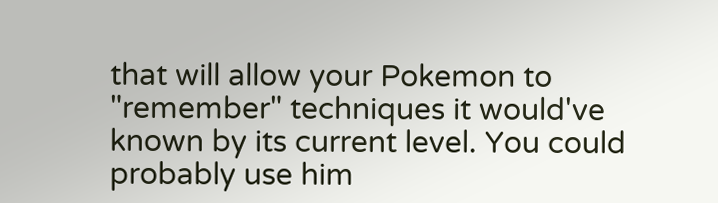that will allow your Pokemon to "remember" techniques it would've known by its current level. You could probably use him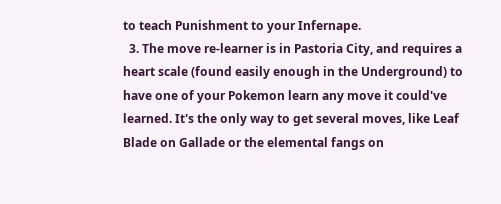to teach Punishment to your Infernape.
  3. The move re-learner is in Pastoria City, and requires a heart scale (found easily enough in the Underground) to have one of your Pokemon learn any move it could've learned. It's the only way to get several moves, like Leaf Blade on Gallade or the elemental fangs on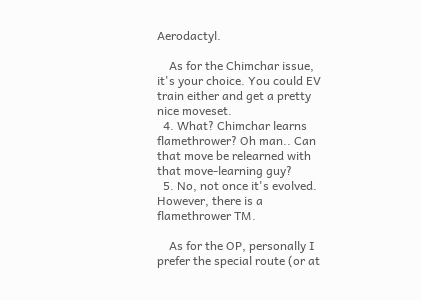Aerodactyl.

    As for the Chimchar issue, it's your choice. You could EV train either and get a pretty nice moveset.
  4. What? Chimchar learns flamethrower? Oh man.. Can that move be relearned with that move-learning guy?
  5. No, not once it's evolved. However, there is a flamethrower TM.

    As for the OP, personally I prefer the special route (or at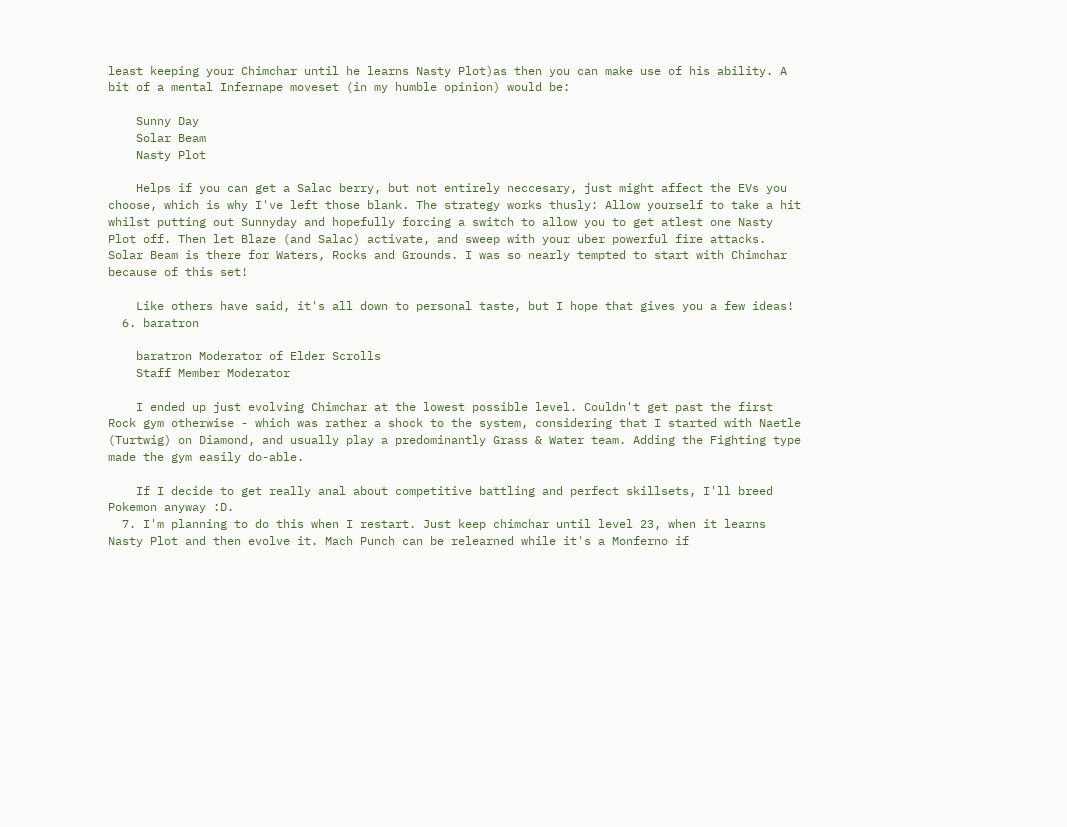least keeping your Chimchar until he learns Nasty Plot)as then you can make use of his ability. A bit of a mental Infernape moveset (in my humble opinion) would be:

    Sunny Day
    Solar Beam
    Nasty Plot

    Helps if you can get a Salac berry, but not entirely neccesary, just might affect the EVs you choose, which is why I've left those blank. The strategy works thusly: Allow yourself to take a hit whilst putting out Sunnyday and hopefully forcing a switch to allow you to get atlest one Nasty Plot off. Then let Blaze (and Salac) activate, and sweep with your uber powerful fire attacks. Solar Beam is there for Waters, Rocks and Grounds. I was so nearly tempted to start with Chimchar because of this set!

    Like others have said, it's all down to personal taste, but I hope that gives you a few ideas!
  6. baratron

    baratron Moderator of Elder Scrolls
    Staff Member Moderator

    I ended up just evolving Chimchar at the lowest possible level. Couldn't get past the first Rock gym otherwise - which was rather a shock to the system, considering that I started with Naetle (Turtwig) on Diamond, and usually play a predominantly Grass & Water team. Adding the Fighting type made the gym easily do-able.

    If I decide to get really anal about competitive battling and perfect skillsets, I'll breed Pokemon anyway :D.
  7. I'm planning to do this when I restart. Just keep chimchar until level 23, when it learns Nasty Plot and then evolve it. Mach Punch can be relearned while it's a Monferno if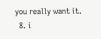you really want it.
  8. i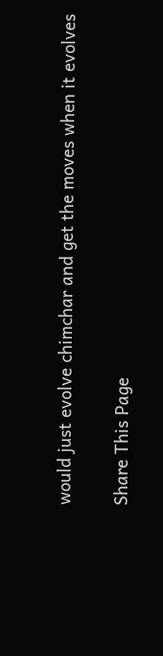would just evolve chimchar and get the moves when it evolves

Share This Page